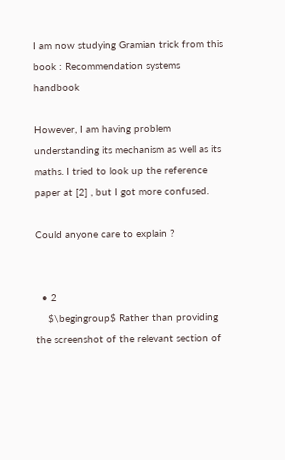I am now studying Gramian trick from this book : Recommendation systems handbook

However, I am having problem understanding its mechanism as well as its maths. I tried to look up the reference paper at [2] , but I got more confused.

Could anyone care to explain ?


  • 2
    $\begingroup$ Rather than providing the screenshot of the relevant section of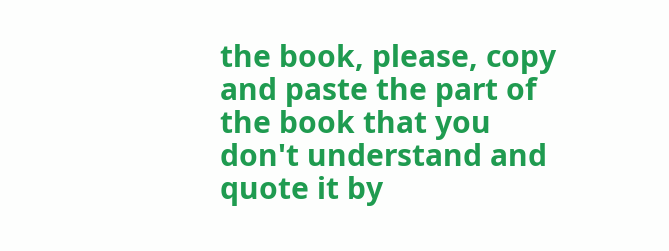the book, please, copy and paste the part of the book that you don't understand and quote it by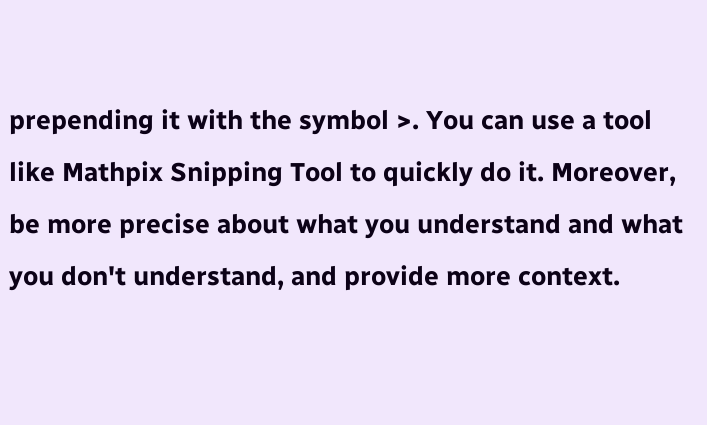prepending it with the symbol >. You can use a tool like Mathpix Snipping Tool to quickly do it. Moreover, be more precise about what you understand and what you don't understand, and provide more context.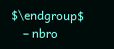$\endgroup$
    – nbro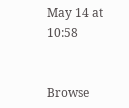May 14 at 10:58


Browse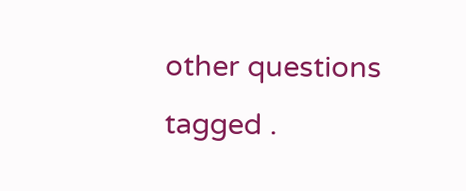other questions tagged .